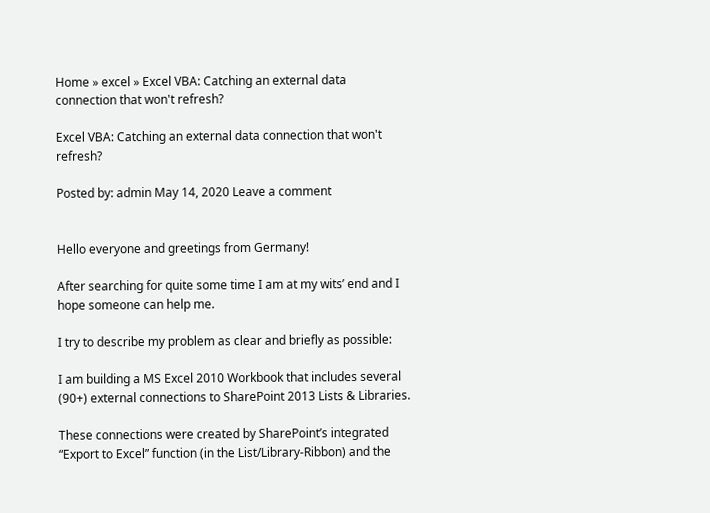Home » excel » Excel VBA: Catching an external data connection that won't refresh?

Excel VBA: Catching an external data connection that won't refresh?

Posted by: admin May 14, 2020 Leave a comment


Hello everyone and greetings from Germany!

After searching for quite some time I am at my wits’ end and I hope someone can help me.

I try to describe my problem as clear and briefly as possible:

I am building a MS Excel 2010 Workbook that includes several (90+) external connections to SharePoint 2013 Lists & Libraries.

These connections were created by SharePoint’s integrated “Export to Excel” function (in the List/Library-Ribbon) and the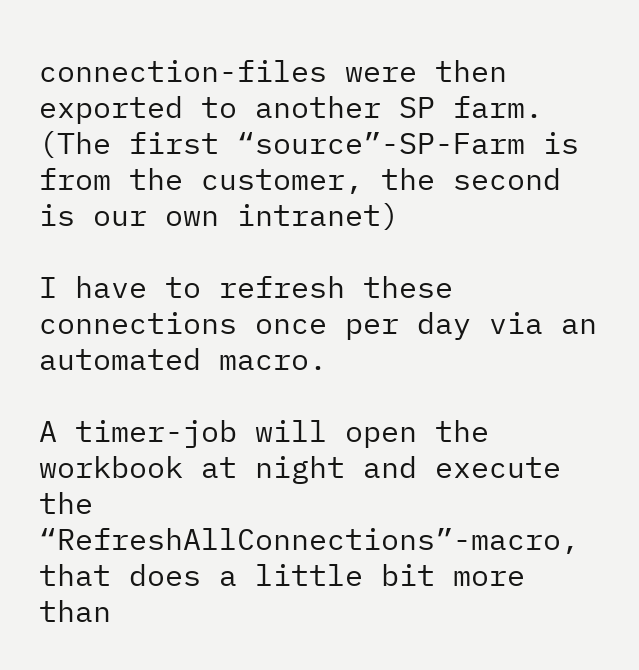connection-files were then exported to another SP farm.
(The first “source”-SP-Farm is from the customer, the second is our own intranet)

I have to refresh these connections once per day via an automated macro.

A timer-job will open the workbook at night and execute the “RefreshAllConnections”-macro,
that does a little bit more than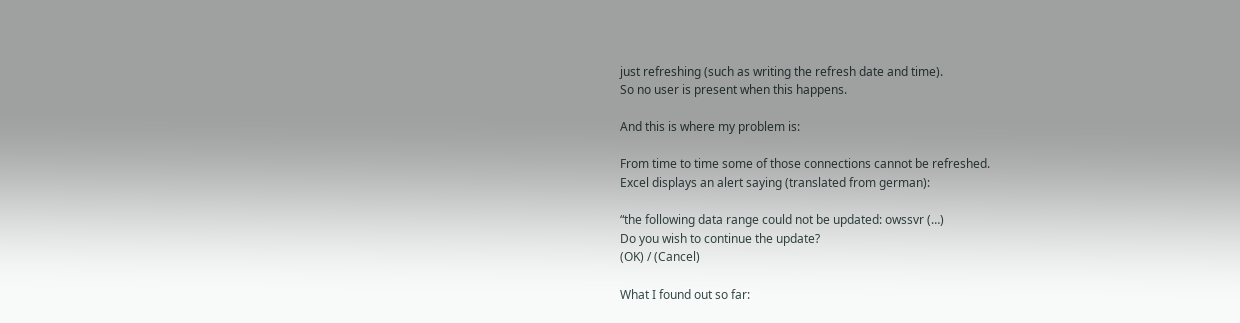just refreshing (such as writing the refresh date and time).
So no user is present when this happens.

And this is where my problem is:

From time to time some of those connections cannot be refreshed.
Excel displays an alert saying (translated from german):

“the following data range could not be updated: owssvr (…)
Do you wish to continue the update?
(OK) / (Cancel)

What I found out so far: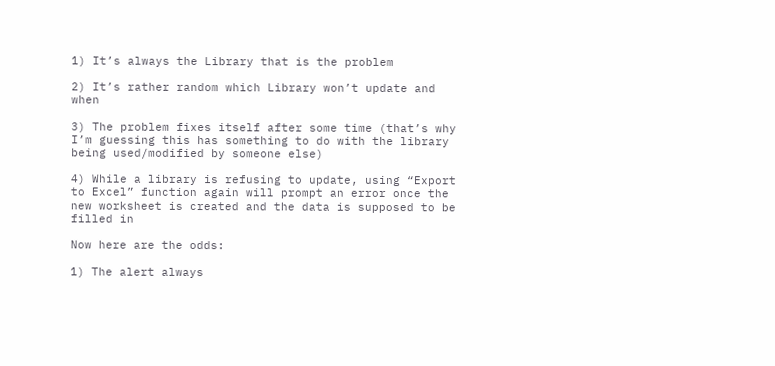1) It’s always the Library that is the problem

2) It’s rather random which Library won’t update and when

3) The problem fixes itself after some time (that’s why I’m guessing this has something to do with the library being used/modified by someone else)

4) While a library is refusing to update, using “Export to Excel” function again will prompt an error once the new worksheet is created and the data is supposed to be filled in

Now here are the odds:

1) The alert always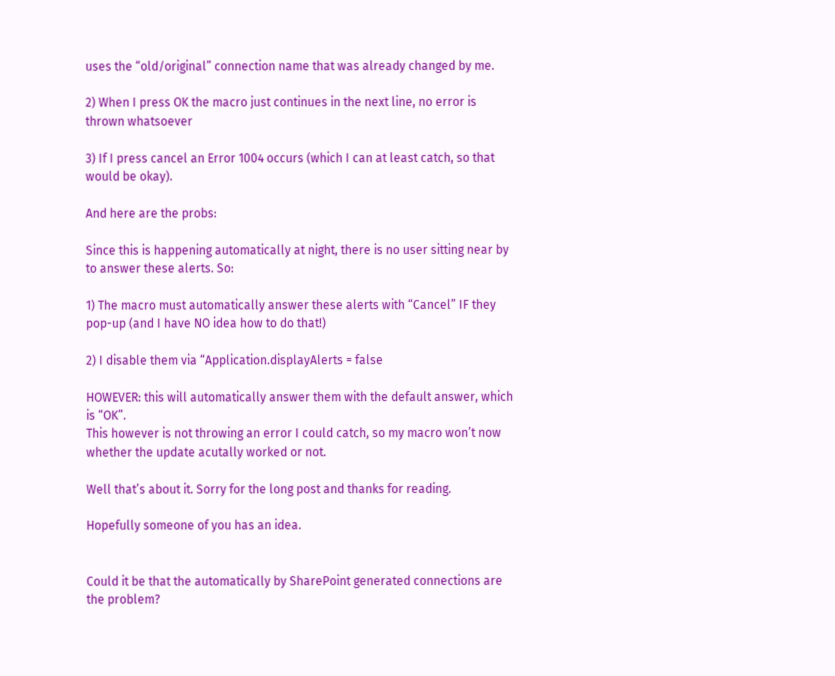uses the “old/original” connection name that was already changed by me.

2) When I press OK the macro just continues in the next line, no error is thrown whatsoever

3) If I press cancel an Error 1004 occurs (which I can at least catch, so that would be okay).

And here are the probs:

Since this is happening automatically at night, there is no user sitting near by to answer these alerts. So:

1) The macro must automatically answer these alerts with “Cancel” IF they pop-up (and I have NO idea how to do that!)

2) I disable them via “Application.displayAlerts = false

HOWEVER: this will automatically answer them with the default answer, which is “OK”.
This however is not throwing an error I could catch, so my macro won’t now whether the update acutally worked or not.

Well that’s about it. Sorry for the long post and thanks for reading.

Hopefully someone of you has an idea.


Could it be that the automatically by SharePoint generated connections are the problem?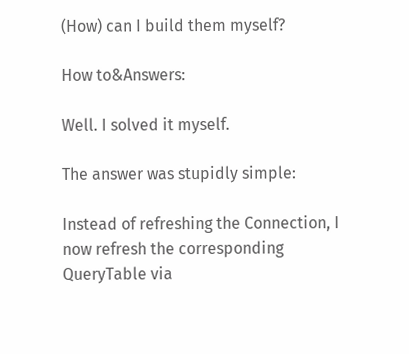(How) can I build them myself?

How to&Answers:

Well. I solved it myself.

The answer was stupidly simple:

Instead of refreshing the Connection, I now refresh the corresponding QueryTable via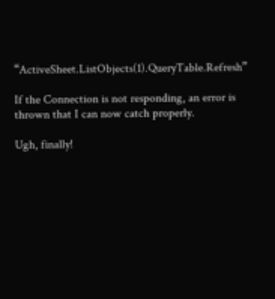“ActiveSheet.ListObjects(1).QueryTable.Refresh”

If the Connection is not responding, an error is thrown that I can now catch properly.

Ugh, finally!